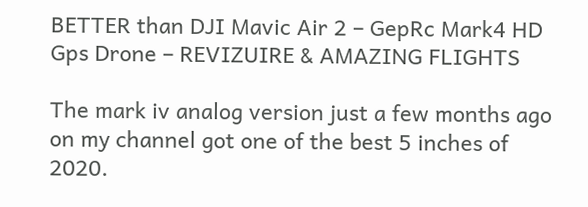BETTER than DJI Mavic Air 2 – GepRc Mark4 HD Gps Drone – REVIZUIRE & AMAZING FLIGHTS

The mark iv analog version just a few months ago on my channel got one of the best 5 inches of 2020.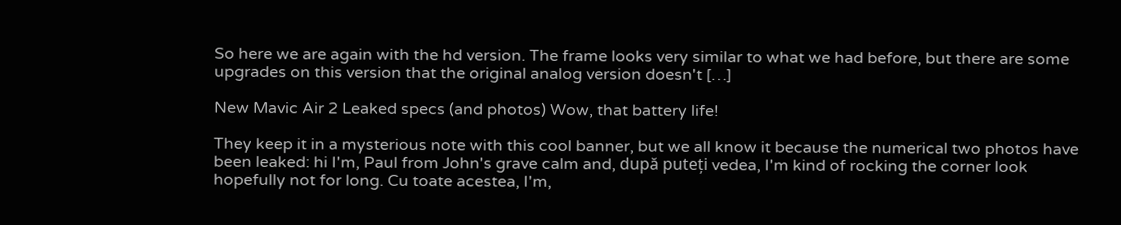So here we are again with the hd version. The frame looks very similar to what we had before, but there are some upgrades on this version that the original analog version doesn't […]

New Mavic Air 2 Leaked specs (and photos) Wow, that battery life!

They keep it in a mysterious note with this cool banner, but we all know it because the numerical two photos have been leaked: hi I'm, Paul from John's grave calm and, după puteți vedea, I'm kind of rocking the corner look hopefully not for long. Cu toate acestea, I'm,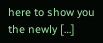here to show you the newly […]